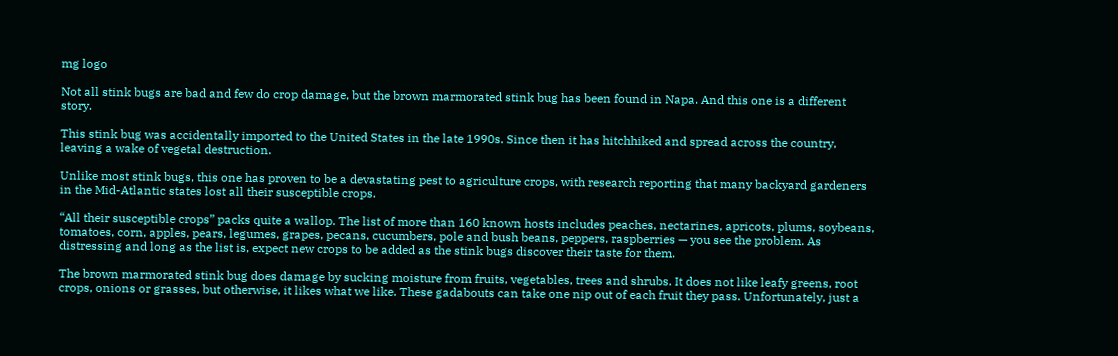mg logo

Not all stink bugs are bad and few do crop damage, but the brown marmorated stink bug has been found in Napa. And this one is a different story.

This stink bug was accidentally imported to the United States in the late 1990s. Since then it has hitchhiked and spread across the country, leaving a wake of vegetal destruction.

Unlike most stink bugs, this one has proven to be a devastating pest to agriculture crops, with research reporting that many backyard gardeners in the Mid-Atlantic states lost all their susceptible crops.

“All their susceptible crops” packs quite a wallop. The list of more than 160 known hosts includes peaches, nectarines, apricots, plums, soybeans, tomatoes, corn, apples, pears, legumes, grapes, pecans, cucumbers, pole and bush beans, peppers, raspberries — you see the problem. As distressing and long as the list is, expect new crops to be added as the stink bugs discover their taste for them.

The brown marmorated stink bug does damage by sucking moisture from fruits, vegetables, trees and shrubs. It does not like leafy greens, root crops, onions or grasses, but otherwise, it likes what we like. These gadabouts can take one nip out of each fruit they pass. Unfortunately, just a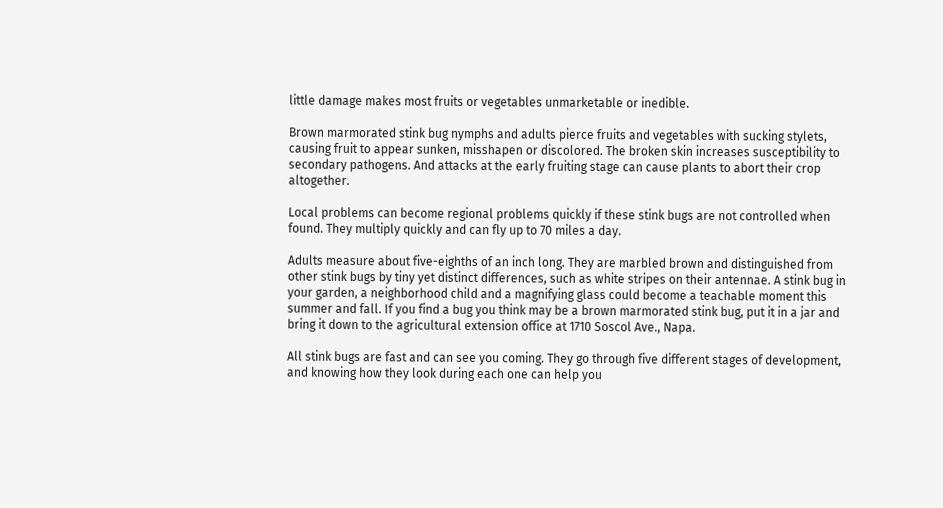little damage makes most fruits or vegetables unmarketable or inedible.

Brown marmorated stink bug nymphs and adults pierce fruits and vegetables with sucking stylets, causing fruit to appear sunken, misshapen or discolored. The broken skin increases susceptibility to secondary pathogens. And attacks at the early fruiting stage can cause plants to abort their crop altogether.

Local problems can become regional problems quickly if these stink bugs are not controlled when found. They multiply quickly and can fly up to 70 miles a day.

Adults measure about five-eighths of an inch long. They are marbled brown and distinguished from other stink bugs by tiny yet distinct differences, such as white stripes on their antennae. A stink bug in your garden, a neighborhood child and a magnifying glass could become a teachable moment this summer and fall. If you find a bug you think may be a brown marmorated stink bug, put it in a jar and bring it down to the agricultural extension office at 1710 Soscol Ave., Napa.

All stink bugs are fast and can see you coming. They go through five different stages of development, and knowing how they look during each one can help you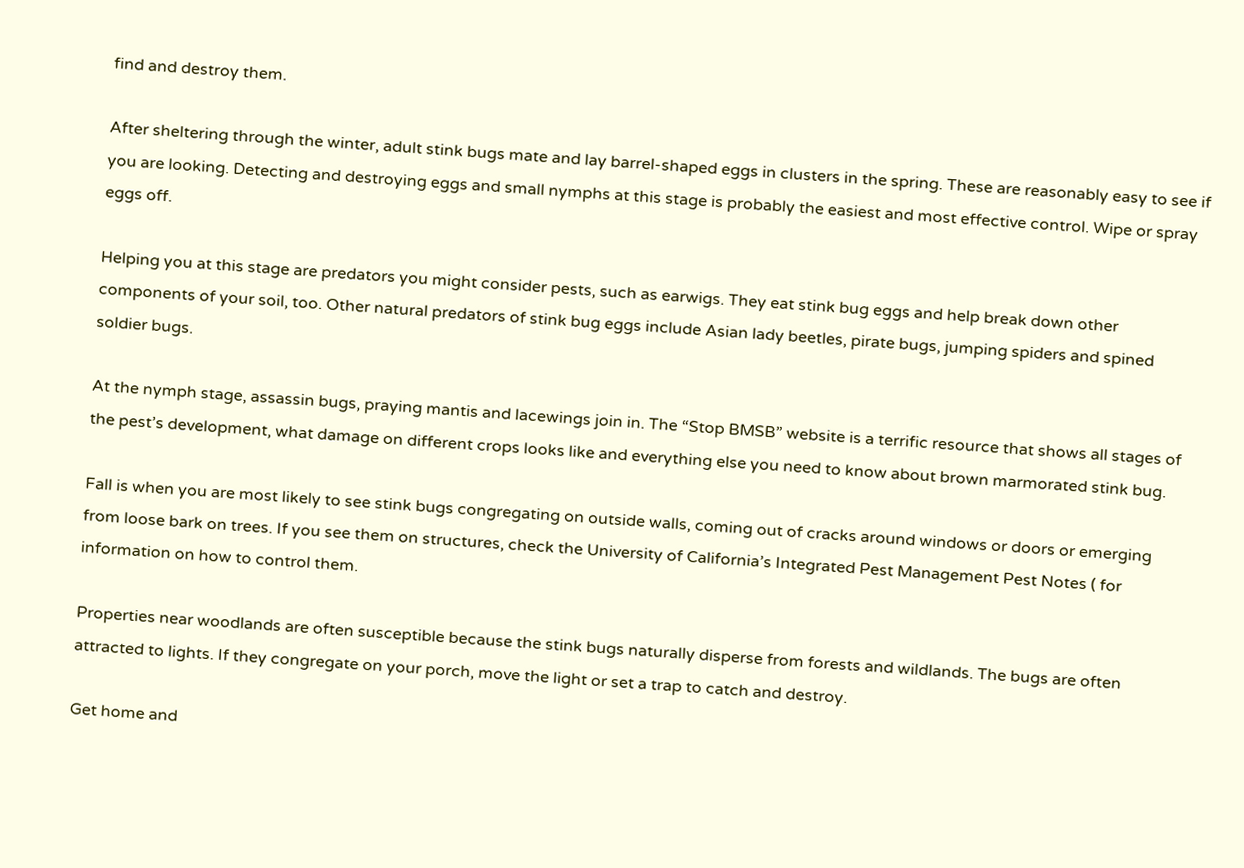find and destroy them.

After sheltering through the winter, adult stink bugs mate and lay barrel-shaped eggs in clusters in the spring. These are reasonably easy to see if you are looking. Detecting and destroying eggs and small nymphs at this stage is probably the easiest and most effective control. Wipe or spray eggs off.

Helping you at this stage are predators you might consider pests, such as earwigs. They eat stink bug eggs and help break down other components of your soil, too. Other natural predators of stink bug eggs include Asian lady beetles, pirate bugs, jumping spiders and spined soldier bugs.

At the nymph stage, assassin bugs, praying mantis and lacewings join in. The “Stop BMSB” website is a terrific resource that shows all stages of the pest’s development, what damage on different crops looks like and everything else you need to know about brown marmorated stink bug.

Fall is when you are most likely to see stink bugs congregating on outside walls, coming out of cracks around windows or doors or emerging from loose bark on trees. If you see them on structures, check the University of California’s Integrated Pest Management Pest Notes ( for information on how to control them.

Properties near woodlands are often susceptible because the stink bugs naturally disperse from forests and wildlands. The bugs are often attracted to lights. If they congregate on your porch, move the light or set a trap to catch and destroy.

Get home and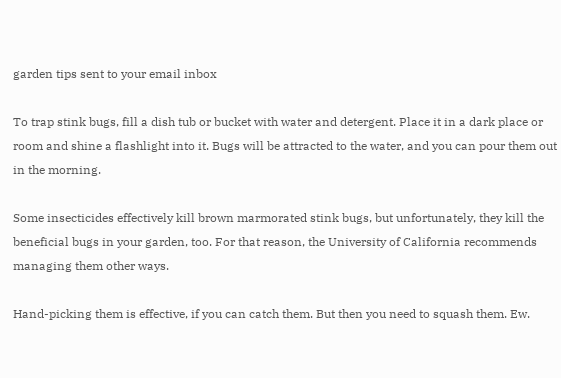garden tips sent to your email inbox

To trap stink bugs, fill a dish tub or bucket with water and detergent. Place it in a dark place or room and shine a flashlight into it. Bugs will be attracted to the water, and you can pour them out in the morning.

Some insecticides effectively kill brown marmorated stink bugs, but unfortunately, they kill the beneficial bugs in your garden, too. For that reason, the University of California recommends managing them other ways.

Hand-picking them is effective, if you can catch them. But then you need to squash them. Ew.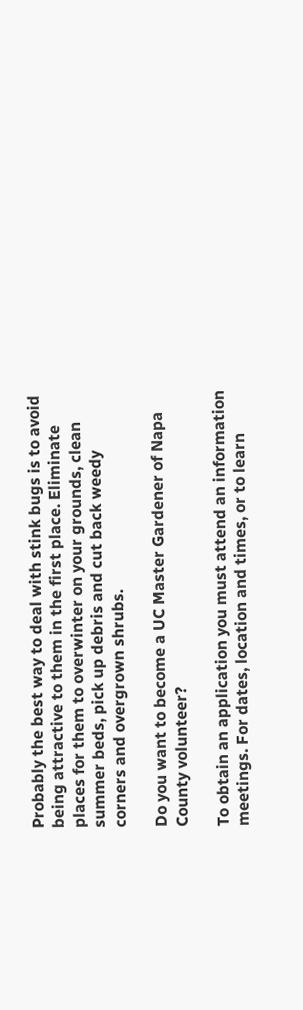Probably the best way to deal with stink bugs is to avoid being attractive to them in the first place. Eliminate places for them to overwinter on your grounds, clean summer beds, pick up debris and cut back weedy corners and overgrown shrubs.

Do you want to become a UC Master Gardener of Napa County volunteer?

To obtain an application you must attend an information meetings. For dates, location and times, or to learn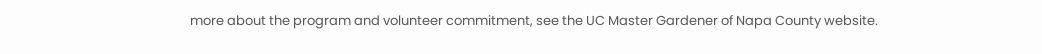more about the program and volunteer commitment, see the UC Master Gardener of Napa County website.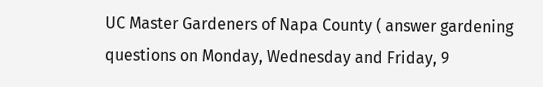UC Master Gardeners of Napa County ( answer gardening questions on Monday, Wednesday and Friday, 9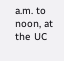a.m. to noon, at the UC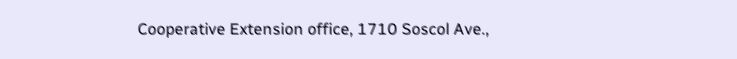Cooperative Extension office, 1710 Soscol Ave.,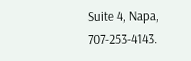Suite 4, Napa, 707-253-4143.